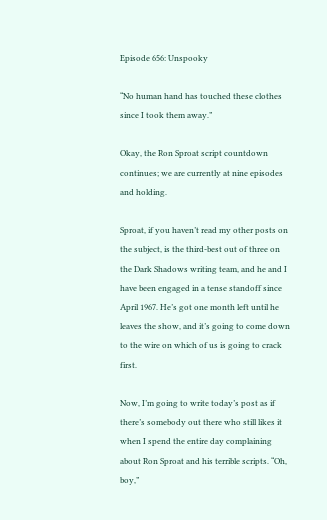Episode 656: Unspooky

“No human hand has touched these clothes since I took them away.”

Okay, the Ron Sproat script countdown continues; we are currently at nine episodes and holding.

Sproat, if you haven’t read my other posts on the subject, is the third-best out of three on the Dark Shadows writing team, and he and I have been engaged in a tense standoff since April 1967. He’s got one month left until he leaves the show, and it’s going to come down to the wire on which of us is going to crack first.

Now, I’m going to write today’s post as if there’s somebody out there who still likes it when I spend the entire day complaining about Ron Sproat and his terrible scripts. “Oh, boy,”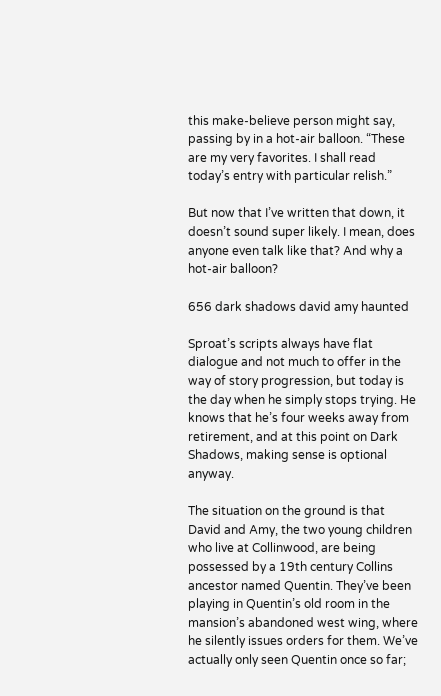this make-believe person might say, passing by in a hot-air balloon. “These are my very favorites. I shall read today’s entry with particular relish.”

But now that I’ve written that down, it doesn’t sound super likely. I mean, does anyone even talk like that? And why a hot-air balloon?

656 dark shadows david amy haunted

Sproat’s scripts always have flat dialogue and not much to offer in the way of story progression, but today is the day when he simply stops trying. He knows that he’s four weeks away from retirement, and at this point on Dark Shadows, making sense is optional anyway.

The situation on the ground is that David and Amy, the two young children who live at Collinwood, are being possessed by a 19th century Collins ancestor named Quentin. They’ve been playing in Quentin’s old room in the mansion’s abandoned west wing, where he silently issues orders for them. We’ve actually only seen Quentin once so far;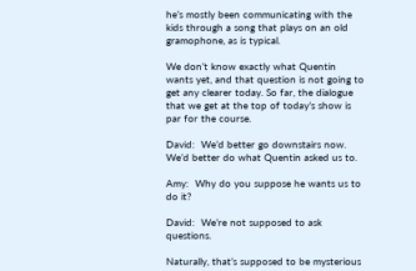he’s mostly been communicating with the kids through a song that plays on an old gramophone, as is typical.

We don’t know exactly what Quentin wants yet, and that question is not going to get any clearer today. So far, the dialogue that we get at the top of today’s show is par for the course.

David:  We’d better go downstairs now. We’d better do what Quentin asked us to.

Amy:  Why do you suppose he wants us to do it?

David:  We’re not supposed to ask questions.

Naturally, that’s supposed to be mysterious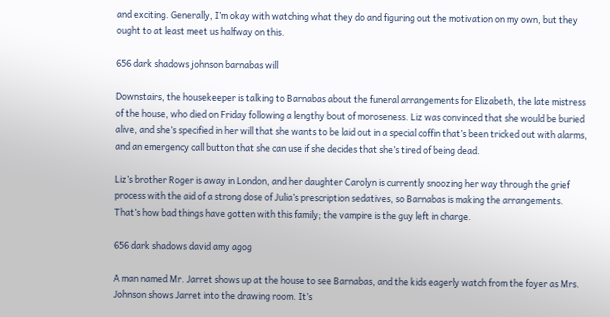and exciting. Generally, I’m okay with watching what they do and figuring out the motivation on my own, but they ought to at least meet us halfway on this.

656 dark shadows johnson barnabas will

Downstairs, the housekeeper is talking to Barnabas about the funeral arrangements for Elizabeth, the late mistress of the house, who died on Friday following a lengthy bout of moroseness. Liz was convinced that she would be buried alive, and she’s specified in her will that she wants to be laid out in a special coffin that’s been tricked out with alarms, and an emergency call button that she can use if she decides that she’s tired of being dead.

Liz’s brother Roger is away in London, and her daughter Carolyn is currently snoozing her way through the grief process with the aid of a strong dose of Julia’s prescription sedatives, so Barnabas is making the arrangements. That’s how bad things have gotten with this family; the vampire is the guy left in charge.

656 dark shadows david amy agog

A man named Mr. Jarret shows up at the house to see Barnabas, and the kids eagerly watch from the foyer as Mrs. Johnson shows Jarret into the drawing room. It’s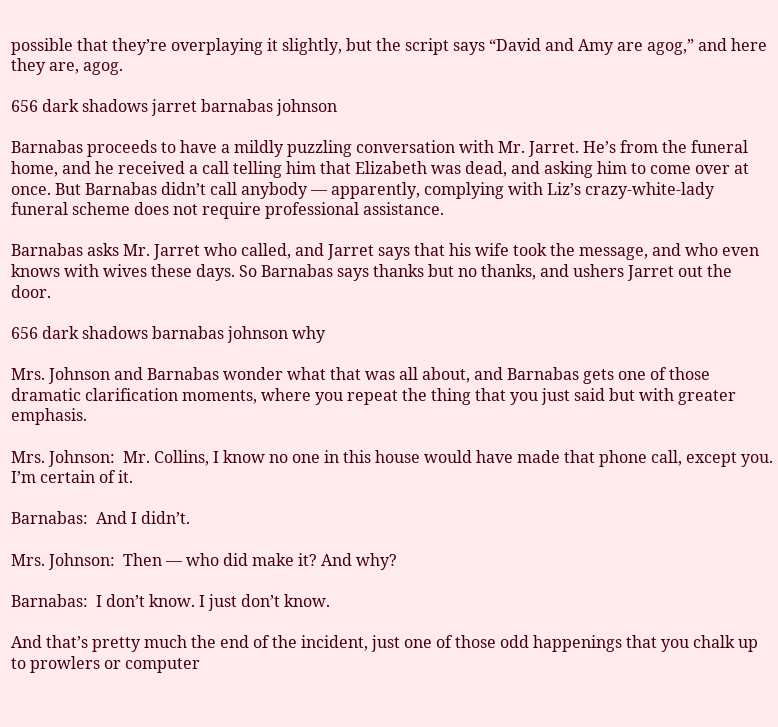possible that they’re overplaying it slightly, but the script says “David and Amy are agog,” and here they are, agog.

656 dark shadows jarret barnabas johnson

Barnabas proceeds to have a mildly puzzling conversation with Mr. Jarret. He’s from the funeral home, and he received a call telling him that Elizabeth was dead, and asking him to come over at once. But Barnabas didn’t call anybody — apparently, complying with Liz’s crazy-white-lady funeral scheme does not require professional assistance.

Barnabas asks Mr. Jarret who called, and Jarret says that his wife took the message, and who even knows with wives these days. So Barnabas says thanks but no thanks, and ushers Jarret out the door.

656 dark shadows barnabas johnson why

Mrs. Johnson and Barnabas wonder what that was all about, and Barnabas gets one of those dramatic clarification moments, where you repeat the thing that you just said but with greater emphasis.

Mrs. Johnson:  Mr. Collins, I know no one in this house would have made that phone call, except you. I’m certain of it.

Barnabas:  And I didn’t.

Mrs. Johnson:  Then — who did make it? And why?

Barnabas:  I don’t know. I just don’t know.

And that’s pretty much the end of the incident, just one of those odd happenings that you chalk up to prowlers or computer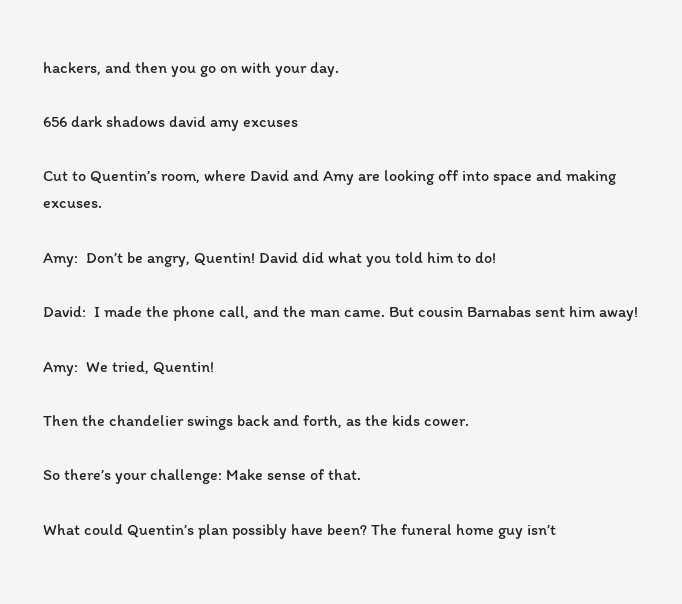hackers, and then you go on with your day.

656 dark shadows david amy excuses

Cut to Quentin’s room, where David and Amy are looking off into space and making excuses.

Amy:  Don’t be angry, Quentin! David did what you told him to do!

David:  I made the phone call, and the man came. But cousin Barnabas sent him away!

Amy:  We tried, Quentin!

Then the chandelier swings back and forth, as the kids cower.

So there’s your challenge: Make sense of that.

What could Quentin’s plan possibly have been? The funeral home guy isn’t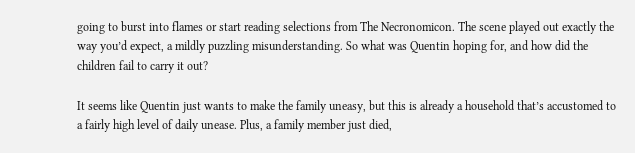going to burst into flames or start reading selections from The Necronomicon. The scene played out exactly the way you’d expect, a mildly puzzling misunderstanding. So what was Quentin hoping for, and how did the children fail to carry it out?

It seems like Quentin just wants to make the family uneasy, but this is already a household that’s accustomed to a fairly high level of daily unease. Plus, a family member just died,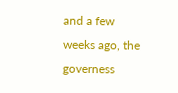and a few weeks ago, the governess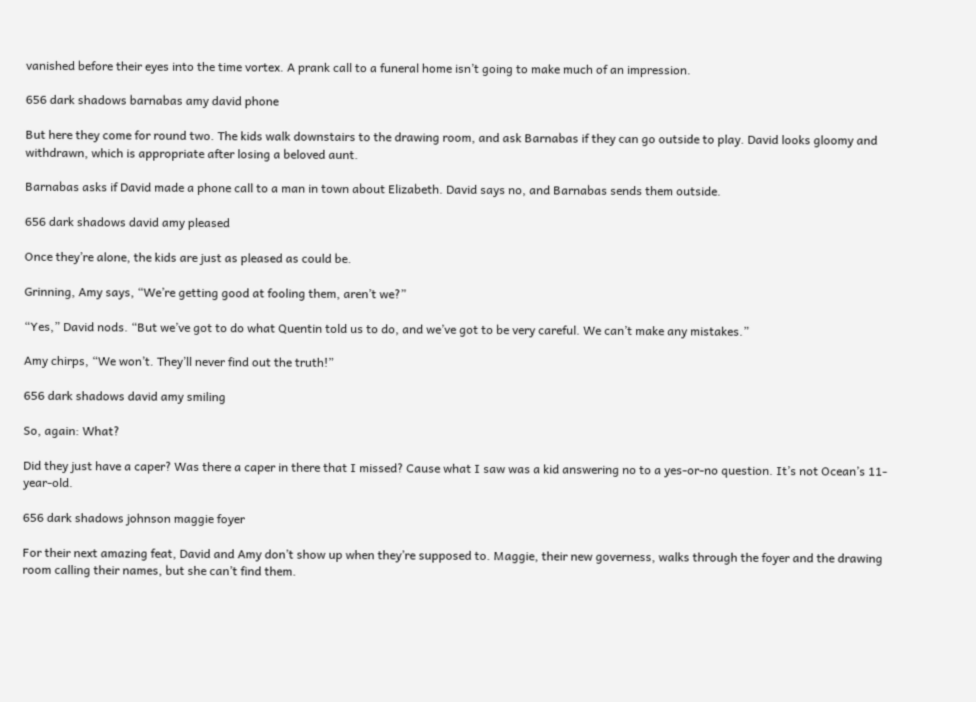vanished before their eyes into the time vortex. A prank call to a funeral home isn’t going to make much of an impression.

656 dark shadows barnabas amy david phone

But here they come for round two. The kids walk downstairs to the drawing room, and ask Barnabas if they can go outside to play. David looks gloomy and withdrawn, which is appropriate after losing a beloved aunt.

Barnabas asks if David made a phone call to a man in town about Elizabeth. David says no, and Barnabas sends them outside.

656 dark shadows david amy pleased

Once they’re alone, the kids are just as pleased as could be.

Grinning, Amy says, “We’re getting good at fooling them, aren’t we?”

“Yes,” David nods. “But we’ve got to do what Quentin told us to do, and we’ve got to be very careful. We can’t make any mistakes.”

Amy chirps, “We won’t. They’ll never find out the truth!”

656 dark shadows david amy smiling

So, again: What?

Did they just have a caper? Was there a caper in there that I missed? Cause what I saw was a kid answering no to a yes-or-no question. It’s not Ocean’s 11-year-old.

656 dark shadows johnson maggie foyer

For their next amazing feat, David and Amy don’t show up when they’re supposed to. Maggie, their new governess, walks through the foyer and the drawing room calling their names, but she can’t find them.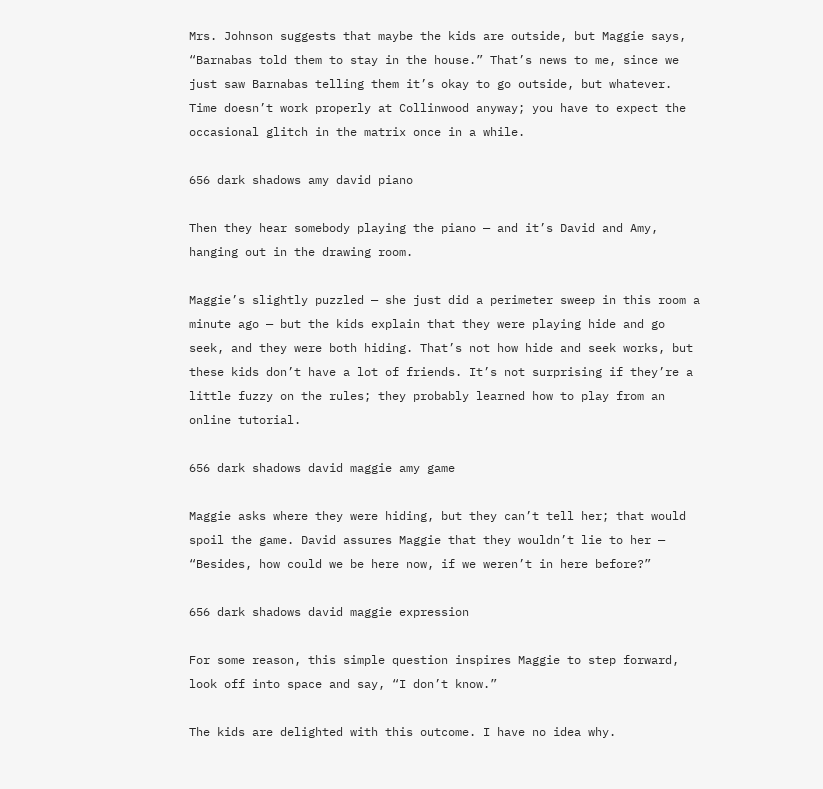Mrs. Johnson suggests that maybe the kids are outside, but Maggie says, “Barnabas told them to stay in the house.” That’s news to me, since we just saw Barnabas telling them it’s okay to go outside, but whatever. Time doesn’t work properly at Collinwood anyway; you have to expect the occasional glitch in the matrix once in a while.

656 dark shadows amy david piano

Then they hear somebody playing the piano — and it’s David and Amy, hanging out in the drawing room.

Maggie’s slightly puzzled — she just did a perimeter sweep in this room a minute ago — but the kids explain that they were playing hide and go seek, and they were both hiding. That’s not how hide and seek works, but these kids don’t have a lot of friends. It’s not surprising if they’re a little fuzzy on the rules; they probably learned how to play from an online tutorial.

656 dark shadows david maggie amy game

Maggie asks where they were hiding, but they can’t tell her; that would spoil the game. David assures Maggie that they wouldn’t lie to her — “Besides, how could we be here now, if we weren’t in here before?”

656 dark shadows david maggie expression

For some reason, this simple question inspires Maggie to step forward, look off into space and say, “I don’t know.”

The kids are delighted with this outcome. I have no idea why.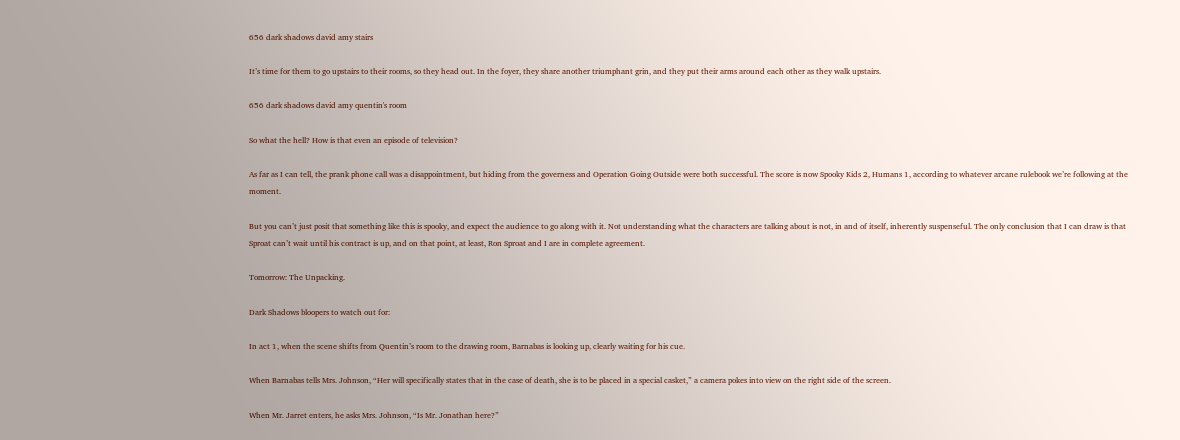656 dark shadows david amy stairs

It’s time for them to go upstairs to their rooms, so they head out. In the foyer, they share another triumphant grin, and they put their arms around each other as they walk upstairs.

656 dark shadows david amy quentin's room

So what the hell? How is that even an episode of television?

As far as I can tell, the prank phone call was a disappointment, but hiding from the governess and Operation Going Outside were both successful. The score is now Spooky Kids 2, Humans 1, according to whatever arcane rulebook we’re following at the moment.

But you can’t just posit that something like this is spooky, and expect the audience to go along with it. Not understanding what the characters are talking about is not, in and of itself, inherently suspenseful. The only conclusion that I can draw is that Sproat can’t wait until his contract is up, and on that point, at least, Ron Sproat and I are in complete agreement.

Tomorrow: The Unpacking.

Dark Shadows bloopers to watch out for:

In act 1, when the scene shifts from Quentin’s room to the drawing room, Barnabas is looking up, clearly waiting for his cue.

When Barnabas tells Mrs. Johnson, “Her will specifically states that in the case of death, she is to be placed in a special casket,” a camera pokes into view on the right side of the screen.

When Mr. Jarret enters, he asks Mrs. Johnson, “Is Mr. Jonathan here?”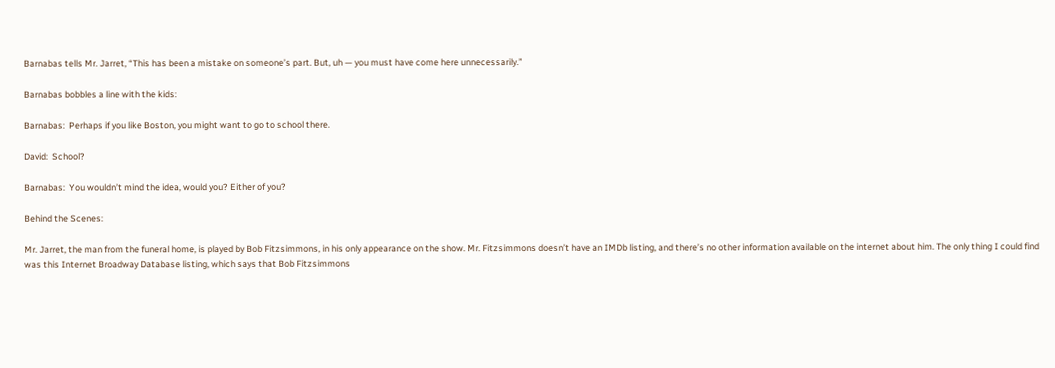Barnabas tells Mr. Jarret, “This has been a mistake on someone’s part. But, uh — you must have come here unnecessarily.”

Barnabas bobbles a line with the kids:

Barnabas:  Perhaps if you like Boston, you might want to go to school there.

David:  School?

Barnabas:  You wouldn’t mind the idea, would you? Either of you?

Behind the Scenes:

Mr. Jarret, the man from the funeral home, is played by Bob Fitzsimmons, in his only appearance on the show. Mr. Fitzsimmons doesn’t have an IMDb listing, and there’s no other information available on the internet about him. The only thing I could find was this Internet Broadway Database listing, which says that Bob Fitzsimmons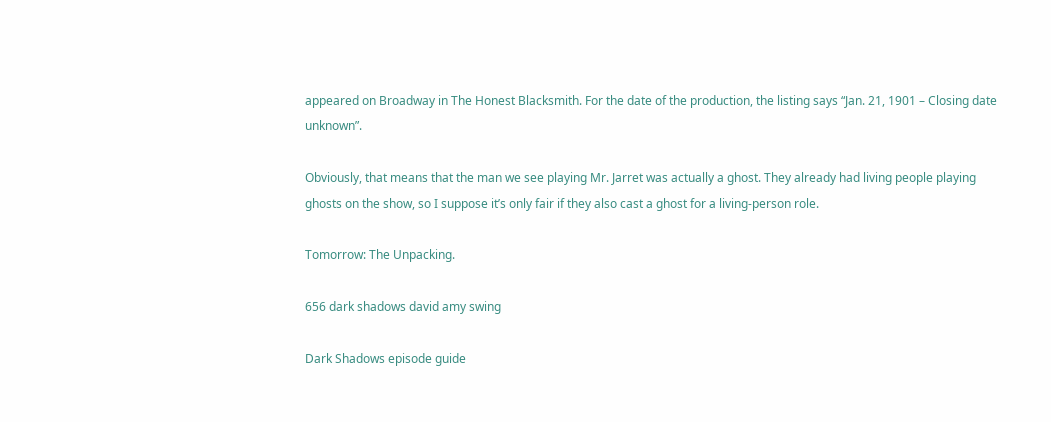appeared on Broadway in The Honest Blacksmith. For the date of the production, the listing says “Jan. 21, 1901 – Closing date unknown”.

Obviously, that means that the man we see playing Mr. Jarret was actually a ghost. They already had living people playing ghosts on the show, so I suppose it’s only fair if they also cast a ghost for a living-person role.

Tomorrow: The Unpacking.

656 dark shadows david amy swing

Dark Shadows episode guide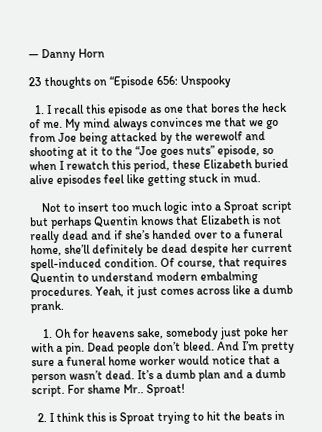— Danny Horn

23 thoughts on “Episode 656: Unspooky

  1. I recall this episode as one that bores the heck of me. My mind always convinces me that we go from Joe being attacked by the werewolf and shooting at it to the “Joe goes nuts” episode, so when I rewatch this period, these Elizabeth buried alive episodes feel like getting stuck in mud.

    Not to insert too much logic into a Sproat script but perhaps Quentin knows that Elizabeth is not really dead and if she’s handed over to a funeral home, she’ll definitely be dead despite her current spell-induced condition. Of course, that requires Quentin to understand modern embalming procedures. Yeah, it just comes across like a dumb prank.

    1. Oh for heavens sake, somebody just poke her with a pin. Dead people don’t bleed. And I’m pretty sure a funeral home worker would notice that a person wasn’t dead. It’s a dumb plan and a dumb script. For shame Mr.. Sproat!

  2. I think this is Sproat trying to hit the beats in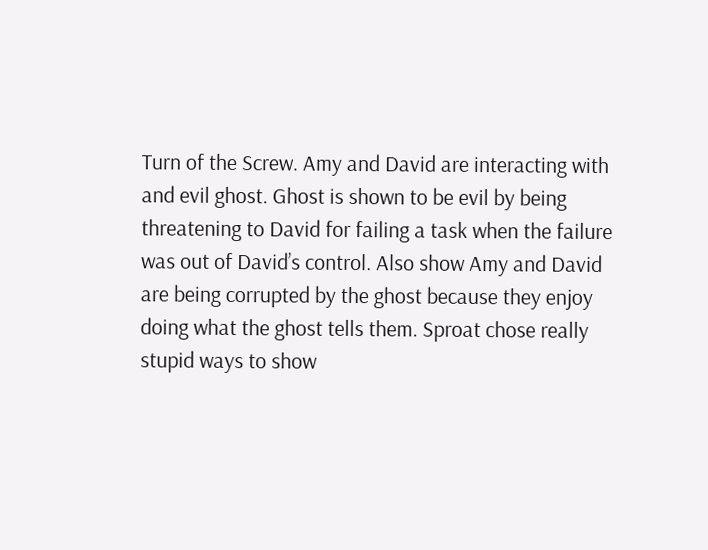Turn of the Screw. Amy and David are interacting with and evil ghost. Ghost is shown to be evil by being threatening to David for failing a task when the failure was out of David’s control. Also show Amy and David are being corrupted by the ghost because they enjoy doing what the ghost tells them. Sproat chose really stupid ways to show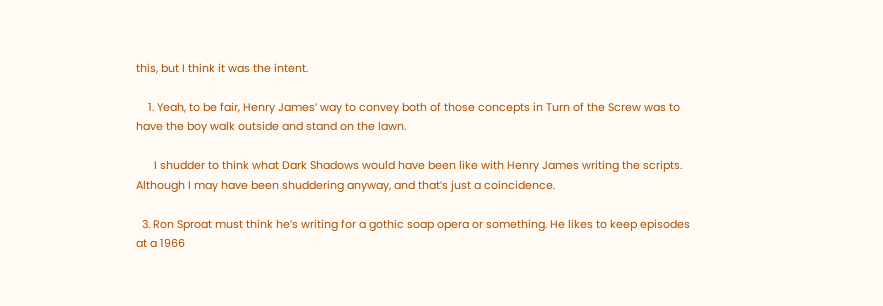this, but I think it was the intent.

    1. Yeah, to be fair, Henry James’ way to convey both of those concepts in Turn of the Screw was to have the boy walk outside and stand on the lawn.

      I shudder to think what Dark Shadows would have been like with Henry James writing the scripts. Although I may have been shuddering anyway, and that’s just a coincidence.

  3. Ron Sproat must think he’s writing for a gothic soap opera or something. He likes to keep episodes at a 1966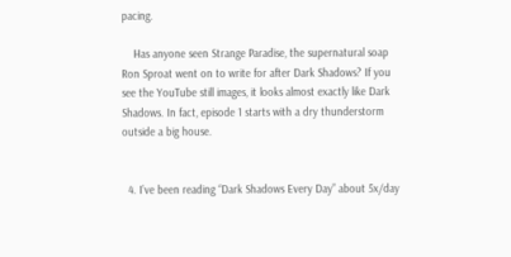pacing.

    Has anyone seen Strange Paradise, the supernatural soap Ron Sproat went on to write for after Dark Shadows? If you see the YouTube still images, it looks almost exactly like Dark Shadows. In fact, episode 1 starts with a dry thunderstorm outside a big house.


  4. I’ve been reading “Dark Shadows Every Day” about 5x/day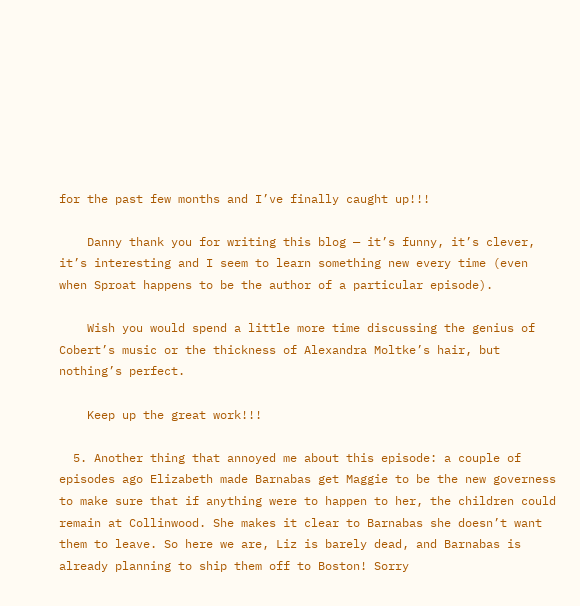for the past few months and I’ve finally caught up!!!

    Danny thank you for writing this blog — it’s funny, it’s clever, it’s interesting and I seem to learn something new every time (even when Sproat happens to be the author of a particular episode).

    Wish you would spend a little more time discussing the genius of Cobert’s music or the thickness of Alexandra Moltke’s hair, but nothing’s perfect.

    Keep up the great work!!!

  5. Another thing that annoyed me about this episode: a couple of episodes ago Elizabeth made Barnabas get Maggie to be the new governess to make sure that if anything were to happen to her, the children could remain at Collinwood. She makes it clear to Barnabas she doesn’t want them to leave. So here we are, Liz is barely dead, and Barnabas is already planning to ship them off to Boston! Sorry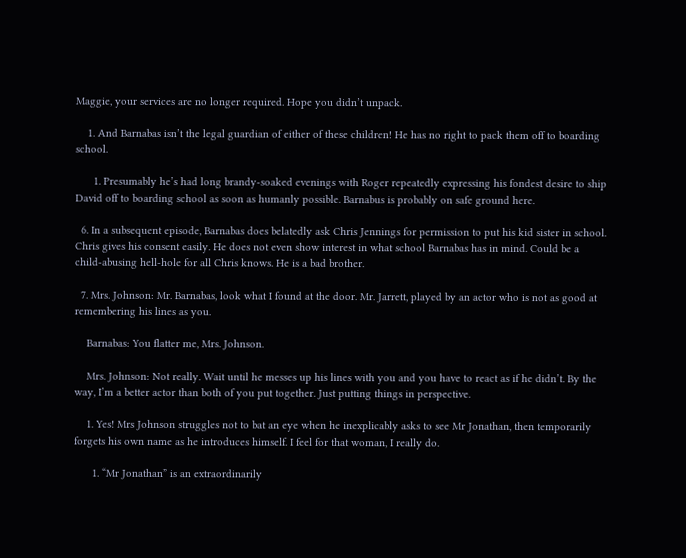Maggie, your services are no longer required. Hope you didn’t unpack.

    1. And Barnabas isn’t the legal guardian of either of these children! He has no right to pack them off to boarding school.

      1. Presumably he’s had long brandy-soaked evenings with Roger repeatedly expressing his fondest desire to ship David off to boarding school as soon as humanly possible. Barnabus is probably on safe ground here.

  6. In a subsequent episode, Barnabas does belatedly ask Chris Jennings for permission to put his kid sister in school. Chris gives his consent easily. He does not even show interest in what school Barnabas has in mind. Could be a child-abusing hell-hole for all Chris knows. He is a bad brother.

  7. Mrs. Johnson: Mr. Barnabas, look what I found at the door. Mr. Jarrett, played by an actor who is not as good at remembering his lines as you.

    Barnabas: You flatter me, Mrs. Johnson.

    Mrs. Johnson: Not really. Wait until he messes up his lines with you and you have to react as if he didn’t. By the way, I’m a better actor than both of you put together. Just putting things in perspective.

    1. Yes! Mrs Johnson struggles not to bat an eye when he inexplicably asks to see Mr Jonathan, then temporarily forgets his own name as he introduces himself. I feel for that woman, I really do.

      1. “Mr Jonathan” is an extraordinarily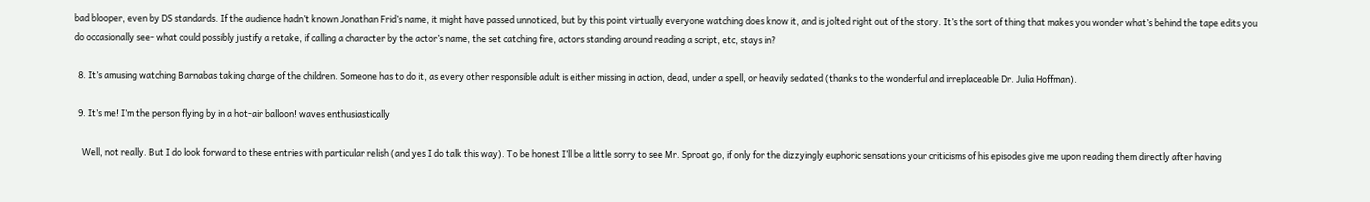bad blooper, even by DS standards. If the audience hadn’t known Jonathan Frid’s name, it might have passed unnoticed, but by this point virtually everyone watching does know it, and is jolted right out of the story. It’s the sort of thing that makes you wonder what’s behind the tape edits you do occasionally see- what could possibly justify a retake, if calling a character by the actor’s name, the set catching fire, actors standing around reading a script, etc, stays in?

  8. It’s amusing watching Barnabas taking charge of the children. Someone has to do it, as every other responsible adult is either missing in action, dead, under a spell, or heavily sedated (thanks to the wonderful and irreplaceable Dr. Julia Hoffman).

  9. It’s me! I’m the person flying by in a hot-air balloon! waves enthusiastically

    Well, not really. But I do look forward to these entries with particular relish (and yes I do talk this way). To be honest I’ll be a little sorry to see Mr. Sproat go, if only for the dizzyingly euphoric sensations your criticisms of his episodes give me upon reading them directly after having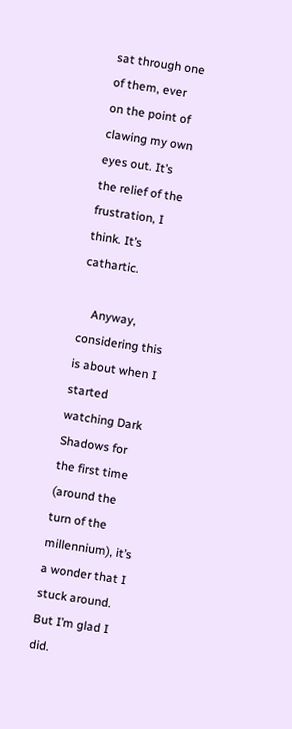sat through one of them, ever on the point of clawing my own eyes out. It’s the relief of the frustration, I think. It’s cathartic.

    Anyway, considering this is about when I started watching Dark Shadows for the first time (around the turn of the millennium), it’s a wonder that I stuck around. But I’m glad I did.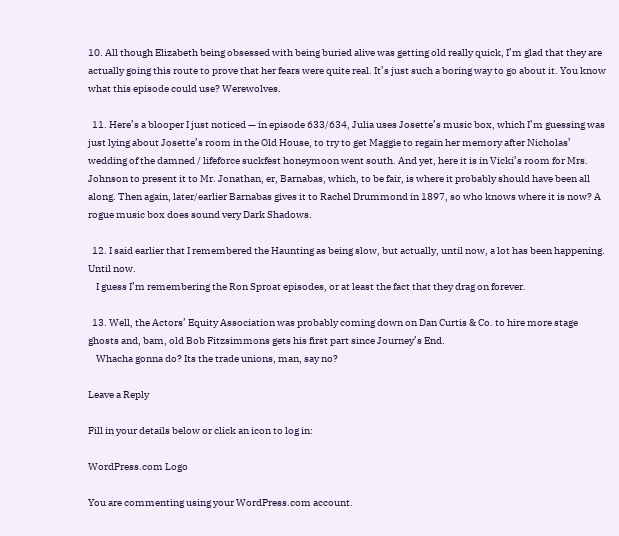10. All though Elizabeth being obsessed with being buried alive was getting old really quick, I’m glad that they are actually going this route to prove that her fears were quite real. It’s just such a boring way to go about it. You know what this episode could use? Werewolves.

  11. Here’s a blooper I just noticed — in episode 633/634, Julia uses Josette’s music box, which I’m guessing was just lying about Josette’s room in the Old House, to try to get Maggie to regain her memory after Nicholas’ wedding of the damned / lifeforce suckfest honeymoon went south. And yet, here it is in Vicki’s room for Mrs. Johnson to present it to Mr. Jonathan, er, Barnabas, which, to be fair, is where it probably should have been all along. Then again, later/earlier Barnabas gives it to Rachel Drummond in 1897, so who knows where it is now? A rogue music box does sound very Dark Shadows.

  12. I said earlier that I remembered the Haunting as being slow, but actually, until now, a lot has been happening. Until now.
    I guess I’m remembering the Ron Sproat episodes, or at least the fact that they drag on forever.

  13. Well, the Actors’ Equity Association was probably coming down on Dan Curtis & Co. to hire more stage ghosts and, bam, old Bob Fitzsimmons gets his first part since Journey’s End.
    Whacha gonna do? Its the trade unions, man, say no?

Leave a Reply

Fill in your details below or click an icon to log in:

WordPress.com Logo

You are commenting using your WordPress.com account.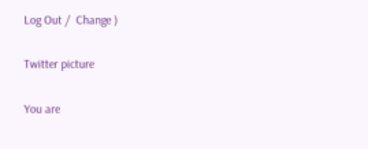Log Out /  Change )

Twitter picture

You are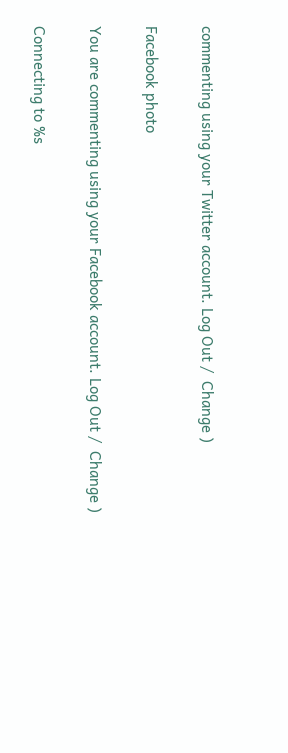commenting using your Twitter account. Log Out /  Change )

Facebook photo

You are commenting using your Facebook account. Log Out /  Change )

Connecting to %s